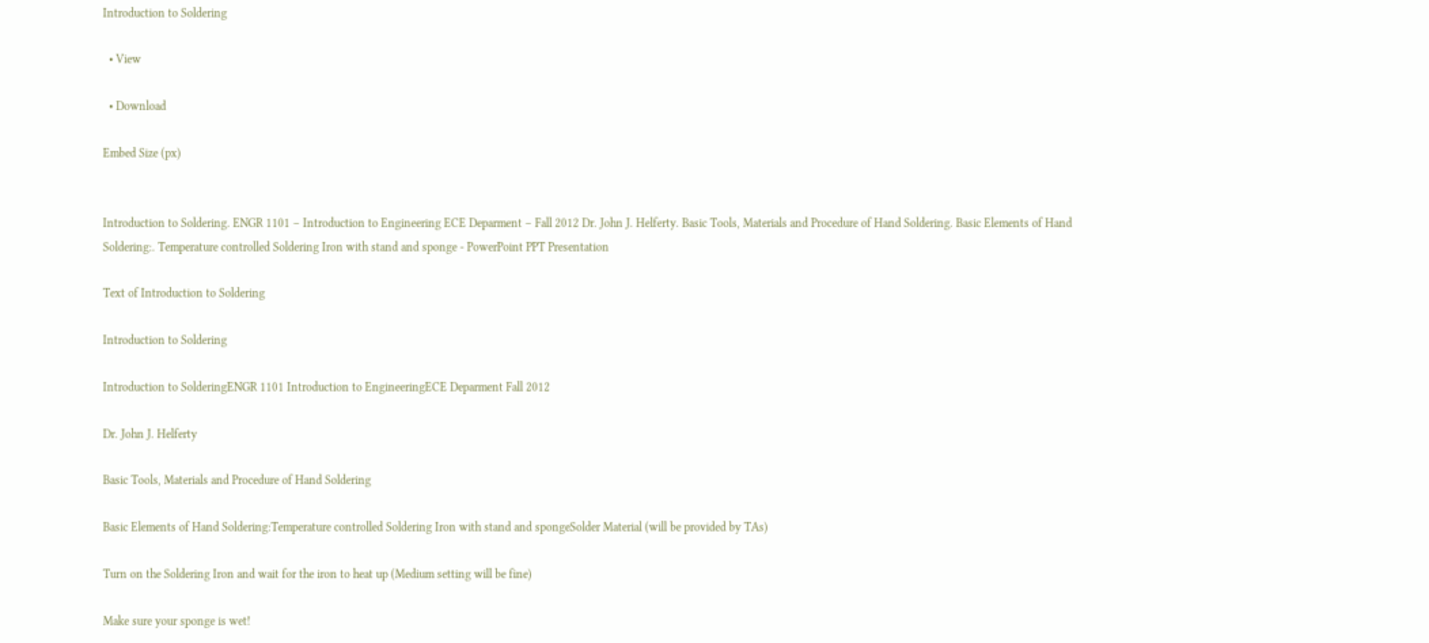Introduction to Soldering

  • View

  • Download

Embed Size (px)


Introduction to Soldering. ENGR 1101 – Introduction to Engineering ECE Deparment – Fall 2012 Dr. John J. Helferty. Basic Tools, Materials and Procedure of Hand Soldering. Basic Elements of Hand Soldering:. Temperature controlled Soldering Iron with stand and sponge - PowerPoint PPT Presentation

Text of Introduction to Soldering

Introduction to Soldering

Introduction to SolderingENGR 1101 Introduction to EngineeringECE Deparment Fall 2012

Dr. John J. Helferty

Basic Tools, Materials and Procedure of Hand Soldering

Basic Elements of Hand Soldering:Temperature controlled Soldering Iron with stand and spongeSolder Material (will be provided by TAs)

Turn on the Soldering Iron and wait for the iron to heat up (Medium setting will be fine)

Make sure your sponge is wet!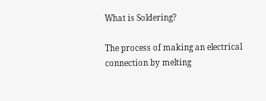What is Soldering?

The process of making an electrical connection by melting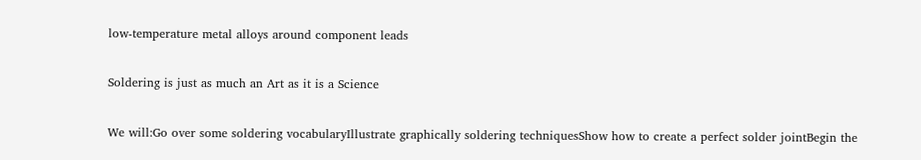low-temperature metal alloys around component leads

Soldering is just as much an Art as it is a Science

We will:Go over some soldering vocabularyIllustrate graphically soldering techniquesShow how to create a perfect solder jointBegin the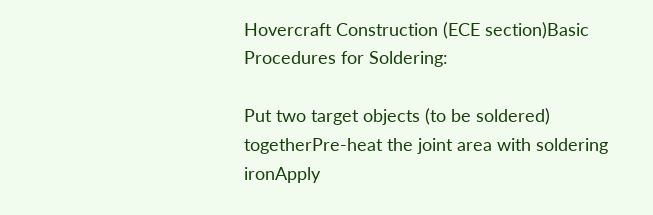Hovercraft Construction (ECE section)Basic Procedures for Soldering:

Put two target objects (to be soldered) togetherPre-heat the joint area with soldering ironApply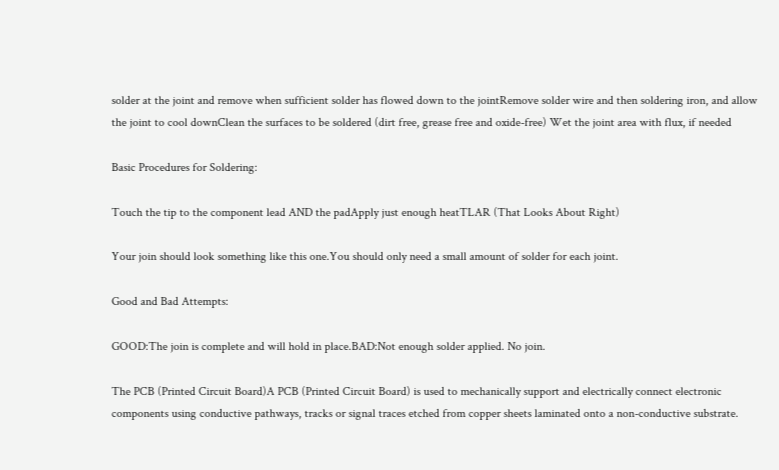solder at the joint and remove when sufficient solder has flowed down to the jointRemove solder wire and then soldering iron, and allow the joint to cool downClean the surfaces to be soldered (dirt free, grease free and oxide-free) Wet the joint area with flux, if needed

Basic Procedures for Soldering:

Touch the tip to the component lead AND the padApply just enough heatTLAR (That Looks About Right)

Your join should look something like this one.You should only need a small amount of solder for each joint.

Good and Bad Attempts:

GOOD:The join is complete and will hold in place.BAD:Not enough solder applied. No join.

The PCB (Printed Circuit Board)A PCB (Printed Circuit Board) is used to mechanically support and electrically connect electronic components using conductive pathways, tracks or signal traces etched from copper sheets laminated onto a non-conductive substrate.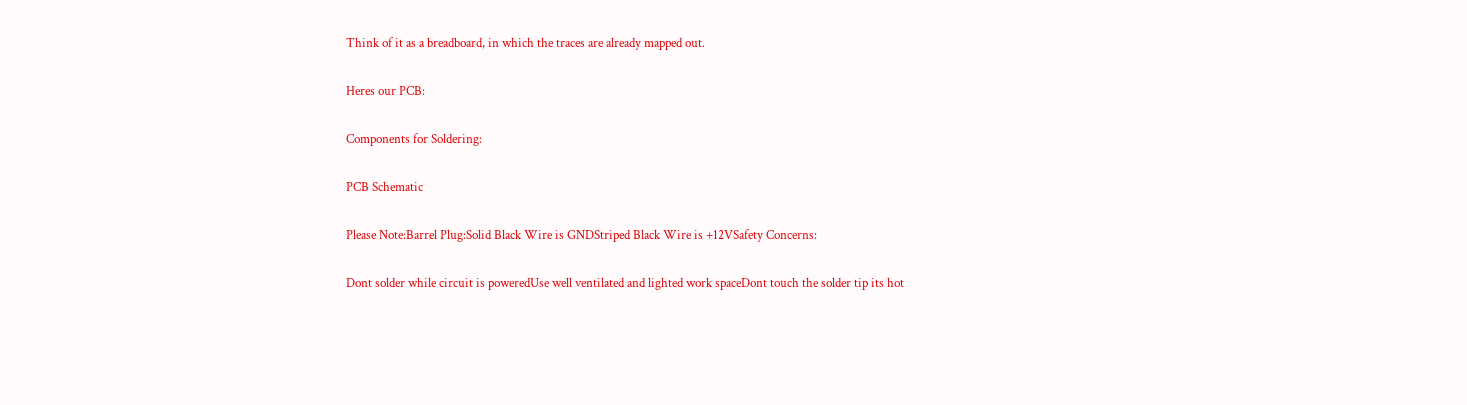Think of it as a breadboard, in which the traces are already mapped out.

Heres our PCB:

Components for Soldering:

PCB Schematic

Please Note:Barrel Plug:Solid Black Wire is GNDStriped Black Wire is +12VSafety Concerns:

Dont solder while circuit is poweredUse well ventilated and lighted work spaceDont touch the solder tip its hot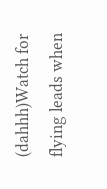(dahhh)Watch for flying leads when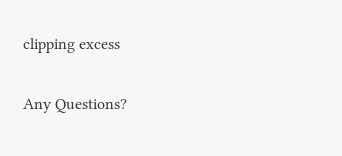clipping excess

Any Questions?